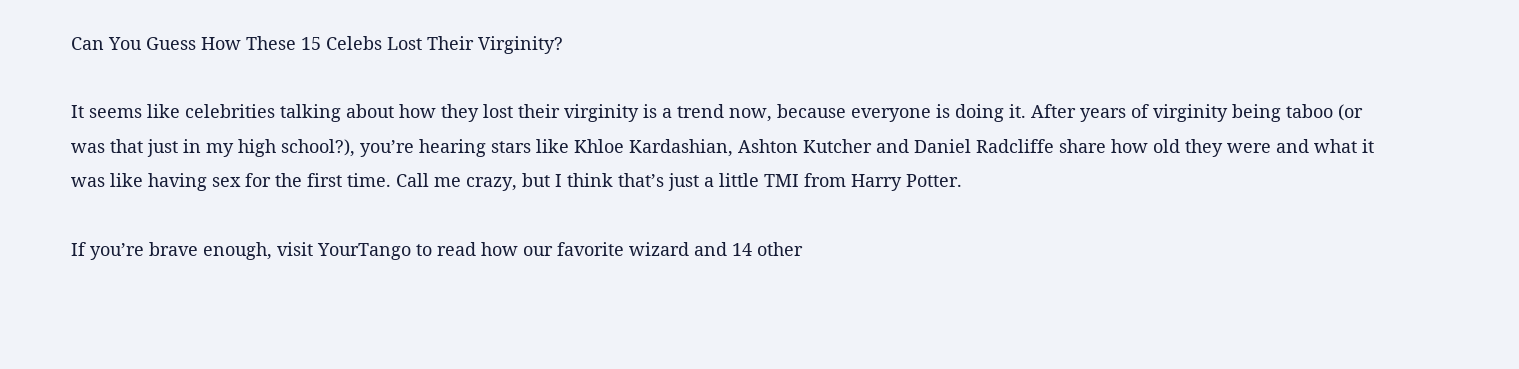Can You Guess How These 15 Celebs Lost Their Virginity?

It seems like celebrities talking about how they lost their virginity is a trend now, because everyone is doing it. After years of virginity being taboo (or was that just in my high school?), you’re hearing stars like Khloe Kardashian, Ashton Kutcher and Daniel Radcliffe share how old they were and what it was like having sex for the first time. Call me crazy, but I think that’s just a little TMI from Harry Potter.

If you’re brave enough, visit YourTango to read how our favorite wizard and 14 other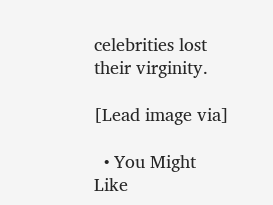celebrities lost their virginity.

[Lead image via]

  • You Might Like